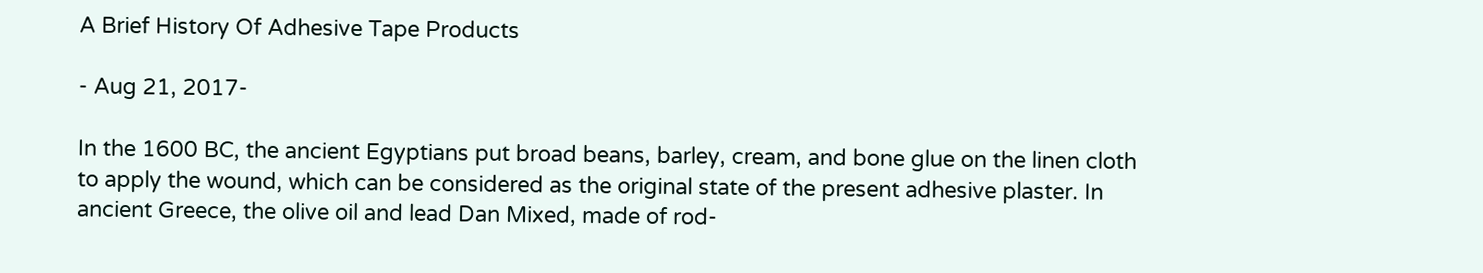A Brief History Of Adhesive Tape Products

- Aug 21, 2017-

In the 1600 BC, the ancient Egyptians put broad beans, barley, cream, and bone glue on the linen cloth to apply the wound, which can be considered as the original state of the present adhesive plaster. In ancient Greece, the olive oil and lead Dan Mixed, made of rod-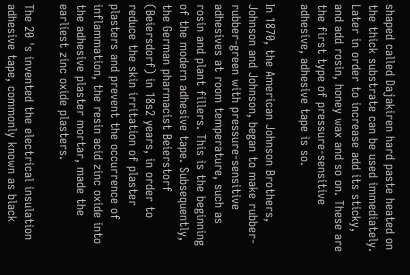shaped called Dajakiren hard paste heated on the thick substrate can be used immediately. Later in order to increase add its sticky, and add rosin, honey wax and so on. These are the first type of pressure-sensitive adhesive, adhesive tape is so.

In 1870, the American Johnson Brothers, Johnson and Johnson, began to make rubber-rubber-green with pressure-sensitive adhesives at room temperature, such as rosin and plant fillers. This is the beginning of the modern adhesive tape. Subsequently, the German pharmacist Beierstorf (Beiersdorf) in 18s2 years, in order to reduce the skin irritation of plaster plasters and prevent the occurrence of inflammation, the resin acid zinc oxide into the adhesive plaster mortar, made the earliest zinc oxide plasters.

The 20 's invented the electrical insulation adhesive tape, commonly known as black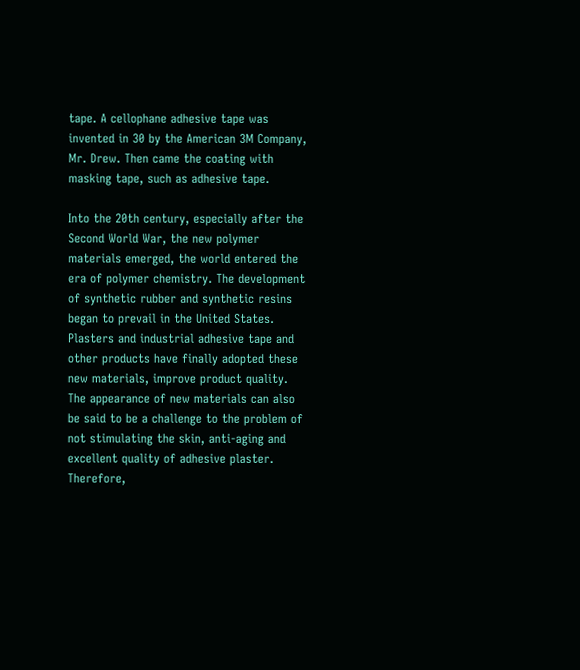tape. A cellophane adhesive tape was invented in 30 by the American 3M Company, Mr. Drew. Then came the coating with masking tape, such as adhesive tape.

Into the 20th century, especially after the Second World War, the new polymer materials emerged, the world entered the era of polymer chemistry. The development of synthetic rubber and synthetic resins began to prevail in the United States. Plasters and industrial adhesive tape and other products have finally adopted these new materials, improve product quality. The appearance of new materials can also be said to be a challenge to the problem of not stimulating the skin, anti-aging and excellent quality of adhesive plaster. Therefore,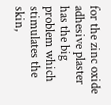for the zinc oxide adhesive plaster has the big problem which stimulates the skin,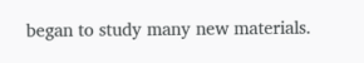began to study many new materials.